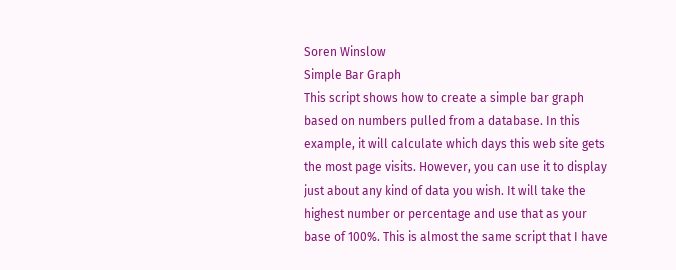Soren Winslow
Simple Bar Graph
This script shows how to create a simple bar graph based on numbers pulled from a database. In this example, it will calculate which days this web site gets the most page visits. However, you can use it to display just about any kind of data you wish. It will take the highest number or percentage and use that as your base of 100%. This is almost the same script that I have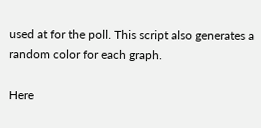used at for the poll. This script also generates a random color for each graph.

Here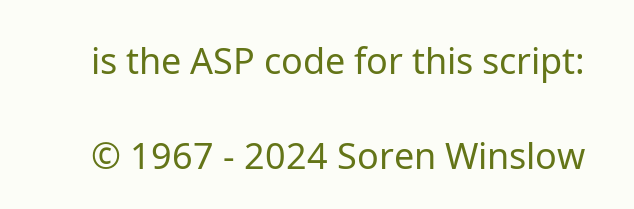is the ASP code for this script:

© 1967 - 2024 Soren Winslow